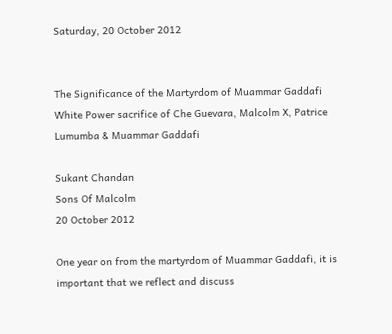Saturday, 20 October 2012


The Significance of the Martyrdom of Muammar Gaddafi
White Power sacrifice of Che Guevara, Malcolm X, Patrice Lumumba & Muammar Gaddafi

Sukant Chandan
Sons Of Malcolm
20 October 2012

One year on from the martyrdom of Muammar Gaddafi, it is important that we reflect and discuss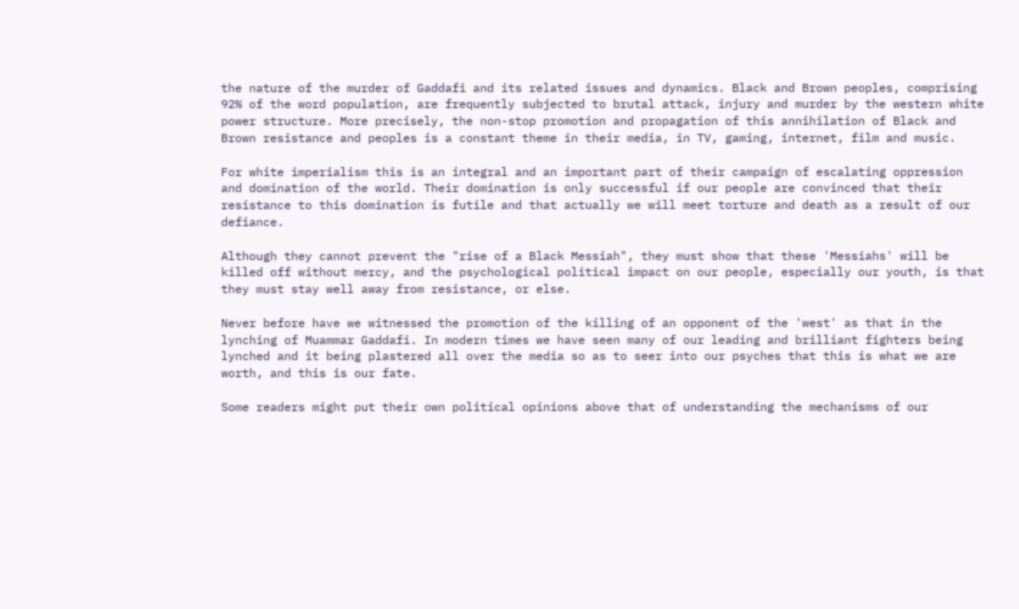the nature of the murder of Gaddafi and its related issues and dynamics. Black and Brown peoples, comprising 92% of the word population, are frequently subjected to brutal attack, injury and murder by the western white power structure. More precisely, the non-stop promotion and propagation of this annihilation of Black and Brown resistance and peoples is a constant theme in their media, in TV, gaming, internet, film and music.

For white imperialism this is an integral and an important part of their campaign of escalating oppression and domination of the world. Their domination is only successful if our people are convinced that their resistance to this domination is futile and that actually we will meet torture and death as a result of our defiance.

Although they cannot prevent the "rise of a Black Messiah", they must show that these 'Messiahs' will be killed off without mercy, and the psychological political impact on our people, especially our youth, is that they must stay well away from resistance, or else.

Never before have we witnessed the promotion of the killing of an opponent of the 'west' as that in the lynching of Muammar Gaddafi. In modern times we have seen many of our leading and brilliant fighters being lynched and it being plastered all over the media so as to seer into our psyches that this is what we are worth, and this is our fate.

Some readers might put their own political opinions above that of understanding the mechanisms of our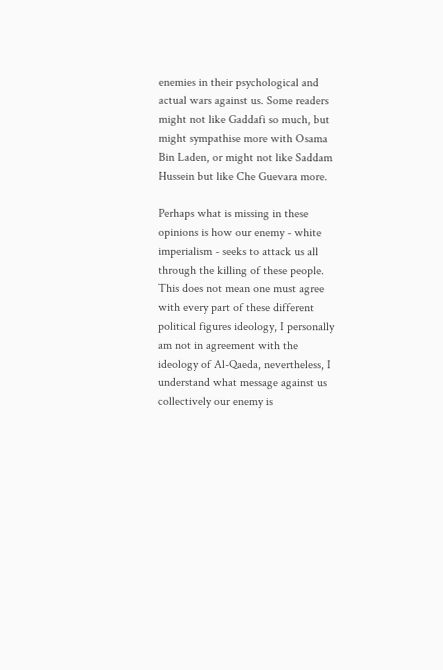enemies in their psychological and actual wars against us. Some readers might not like Gaddafi so much, but might sympathise more with Osama Bin Laden, or might not like Saddam Hussein but like Che Guevara more.

Perhaps what is missing in these opinions is how our enemy - white imperialism - seeks to attack us all through the killing of these people. This does not mean one must agree with every part of these different political figures ideology, I personally am not in agreement with the ideology of Al-Qaeda, nevertheless, I understand what message against us collectively our enemy is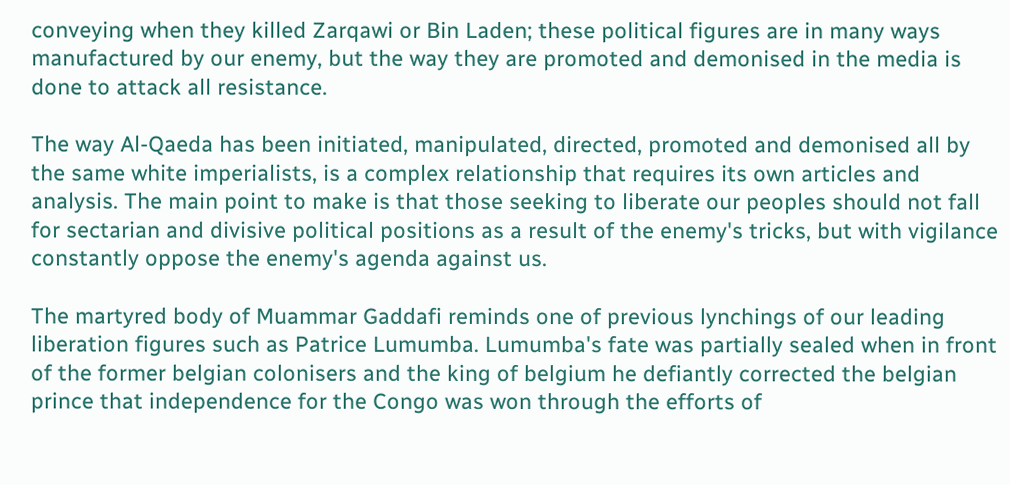conveying when they killed Zarqawi or Bin Laden; these political figures are in many ways manufactured by our enemy, but the way they are promoted and demonised in the media is done to attack all resistance.

The way Al-Qaeda has been initiated, manipulated, directed, promoted and demonised all by the same white imperialists, is a complex relationship that requires its own articles and analysis. The main point to make is that those seeking to liberate our peoples should not fall for sectarian and divisive political positions as a result of the enemy's tricks, but with vigilance constantly oppose the enemy's agenda against us.

The martyred body of Muammar Gaddafi reminds one of previous lynchings of our leading liberation figures such as Patrice Lumumba. Lumumba's fate was partially sealed when in front of the former belgian colonisers and the king of belgium he defiantly corrected the belgian prince that independence for the Congo was won through the efforts of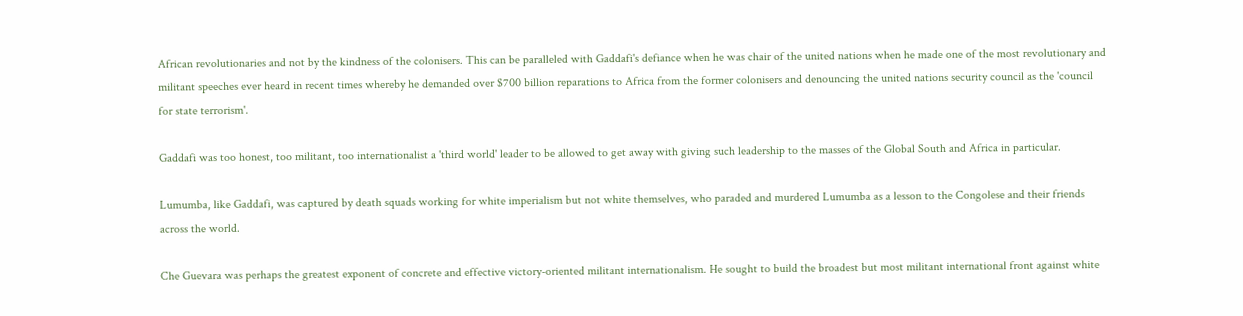African revolutionaries and not by the kindness of the colonisers. This can be paralleled with Gaddafi's defiance when he was chair of the united nations when he made one of the most revolutionary and militant speeches ever heard in recent times whereby he demanded over $700 billion reparations to Africa from the former colonisers and denouncing the united nations security council as the 'council for state terrorism'.

Gaddafi was too honest, too militant, too internationalist a 'third world' leader to be allowed to get away with giving such leadership to the masses of the Global South and Africa in particular.

Lumumba, like Gaddafi, was captured by death squads working for white imperialism but not white themselves, who paraded and murdered Lumumba as a lesson to the Congolese and their friends across the world.

Che Guevara was perhaps the greatest exponent of concrete and effective victory-oriented militant internationalism. He sought to build the broadest but most militant international front against white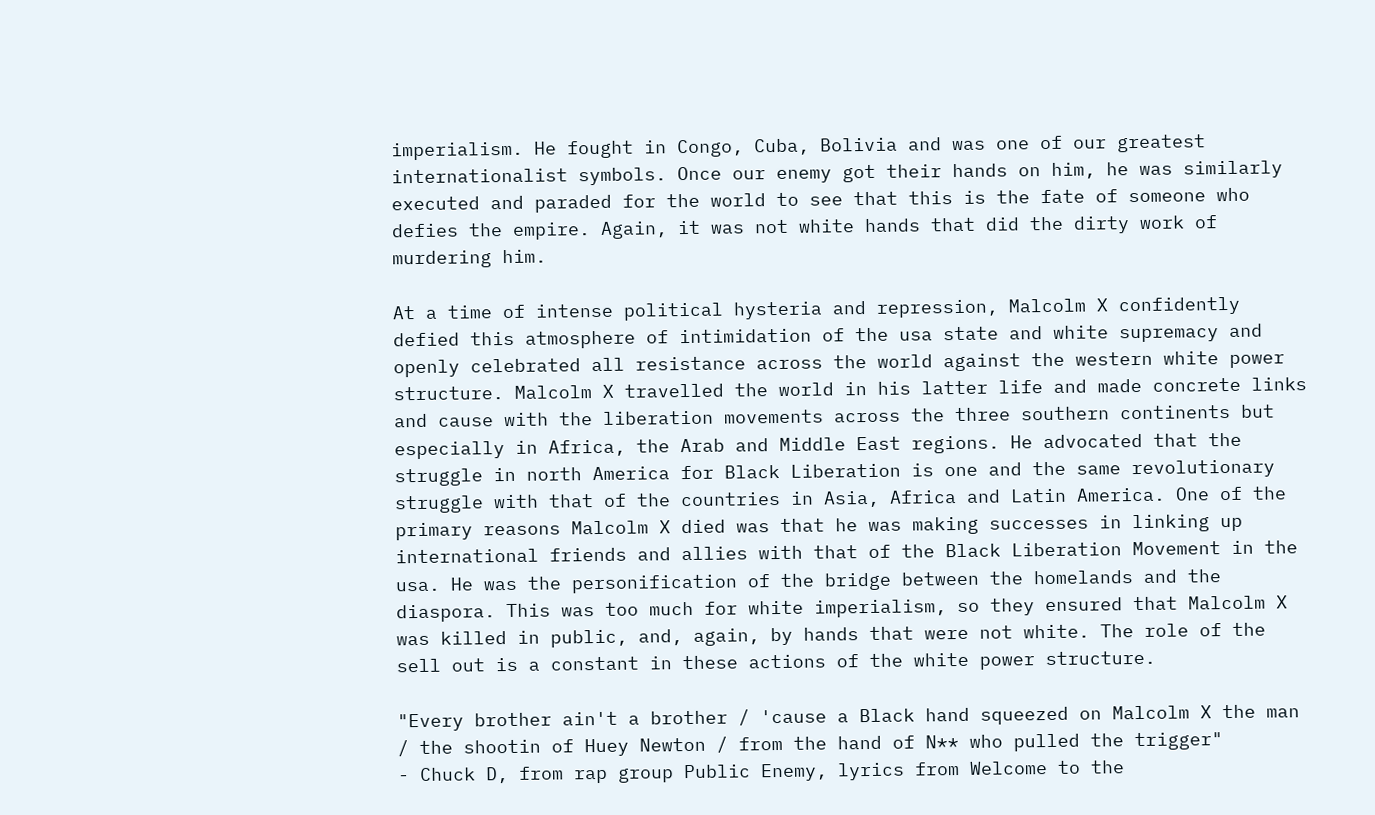imperialism. He fought in Congo, Cuba, Bolivia and was one of our greatest internationalist symbols. Once our enemy got their hands on him, he was similarly executed and paraded for the world to see that this is the fate of someone who defies the empire. Again, it was not white hands that did the dirty work of murdering him.

At a time of intense political hysteria and repression, Malcolm X confidently defied this atmosphere of intimidation of the usa state and white supremacy and openly celebrated all resistance across the world against the western white power structure. Malcolm X travelled the world in his latter life and made concrete links and cause with the liberation movements across the three southern continents but especially in Africa, the Arab and Middle East regions. He advocated that the struggle in north America for Black Liberation is one and the same revolutionary struggle with that of the countries in Asia, Africa and Latin America. One of the primary reasons Malcolm X died was that he was making successes in linking up international friends and allies with that of the Black Liberation Movement in the usa. He was the personification of the bridge between the homelands and the diaspora. This was too much for white imperialism, so they ensured that Malcolm X was killed in public, and, again, by hands that were not white. The role of the sell out is a constant in these actions of the white power structure.

"Every brother ain't a brother / 'cause a Black hand squeezed on Malcolm X the man / the shootin of Huey Newton / from the hand of N** who pulled the trigger"
- Chuck D, from rap group Public Enemy, lyrics from Welcome to the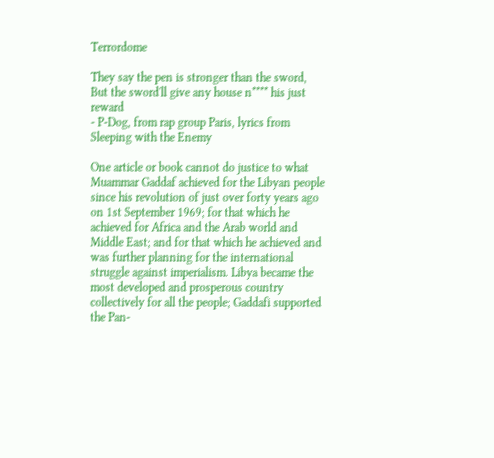Terrordome

They say the pen is stronger than the sword,
But the sword'll give any house n**** his just reward
- P-Dog, from rap group Paris, lyrics from Sleeping with the Enemy

One article or book cannot do justice to what Muammar Gaddaf achieved for the Libyan people since his revolution of just over forty years ago on 1st September 1969; for that which he achieved for Africa and the Arab world and Middle East; and for that which he achieved and was further planning for the international struggle against imperialism. Libya became the most developed and prosperous country collectively for all the people; Gaddafi supported the Pan-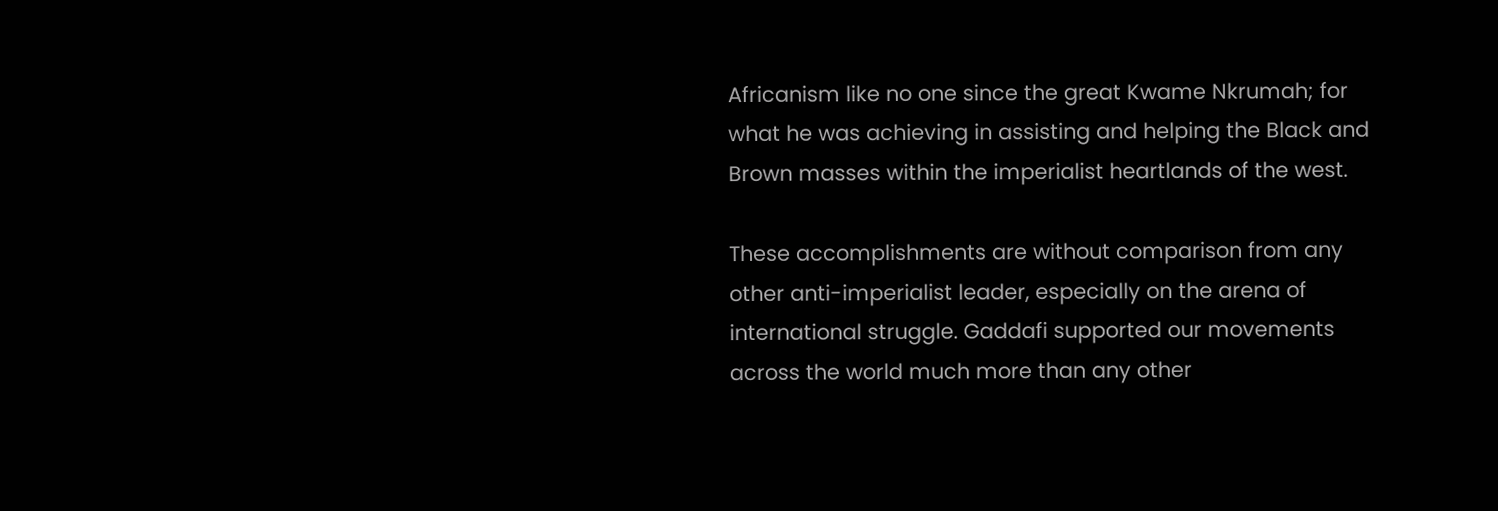Africanism like no one since the great Kwame Nkrumah; for what he was achieving in assisting and helping the Black and Brown masses within the imperialist heartlands of the west.

These accomplishments are without comparison from any other anti-imperialist leader, especially on the arena of international struggle. Gaddafi supported our movements across the world much more than any other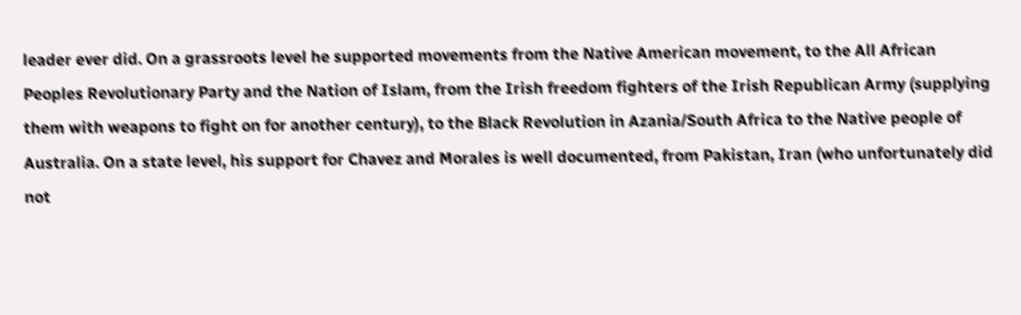leader ever did. On a grassroots level he supported movements from the Native American movement, to the All African Peoples Revolutionary Party and the Nation of Islam, from the Irish freedom fighters of the Irish Republican Army (supplying them with weapons to fight on for another century), to the Black Revolution in Azania/South Africa to the Native people of Australia. On a state level, his support for Chavez and Morales is well documented, from Pakistan, Iran (who unfortunately did not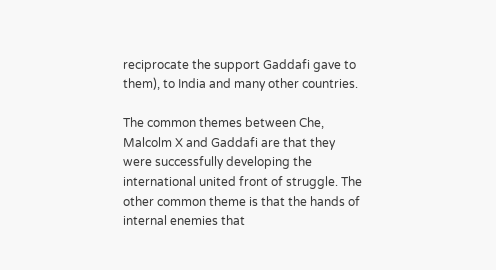reciprocate the support Gaddafi gave to them), to India and many other countries.

The common themes between Che, Malcolm X and Gaddafi are that they were successfully developing the international united front of struggle. The other common theme is that the hands of internal enemies that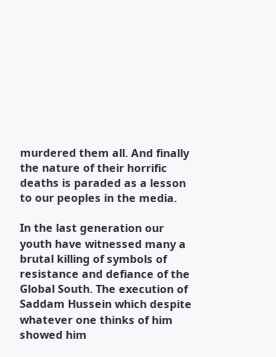murdered them all. And finally the nature of their horrific deaths is paraded as a lesson to our peoples in the media.

In the last generation our youth have witnessed many a brutal killing of symbols of resistance and defiance of the Global South. The execution of Saddam Hussein which despite whatever one thinks of him showed him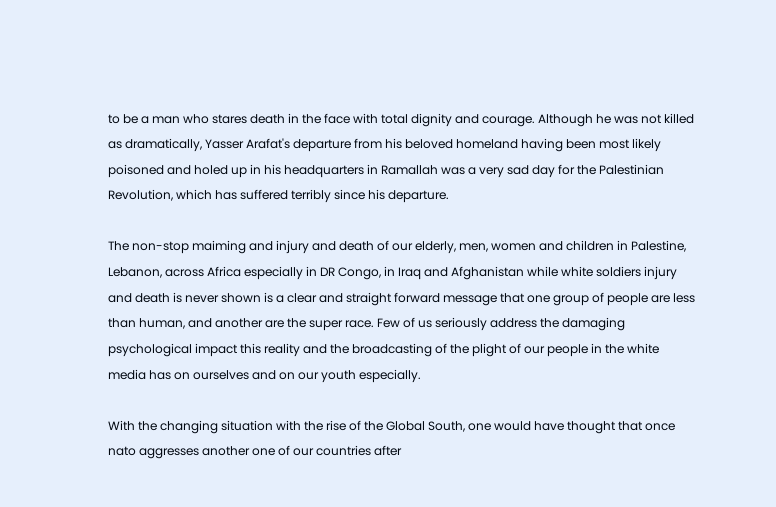to be a man who stares death in the face with total dignity and courage. Although he was not killed as dramatically, Yasser Arafat's departure from his beloved homeland having been most likely poisoned and holed up in his headquarters in Ramallah was a very sad day for the Palestinian Revolution, which has suffered terribly since his departure.

The non-stop maiming and injury and death of our elderly, men, women and children in Palestine, Lebanon, across Africa especially in DR Congo, in Iraq and Afghanistan while white soldiers injury and death is never shown is a clear and straight forward message that one group of people are less than human, and another are the super race. Few of us seriously address the damaging psychological impact this reality and the broadcasting of the plight of our people in the white media has on ourselves and on our youth especially.

With the changing situation with the rise of the Global South, one would have thought that once nato aggresses another one of our countries after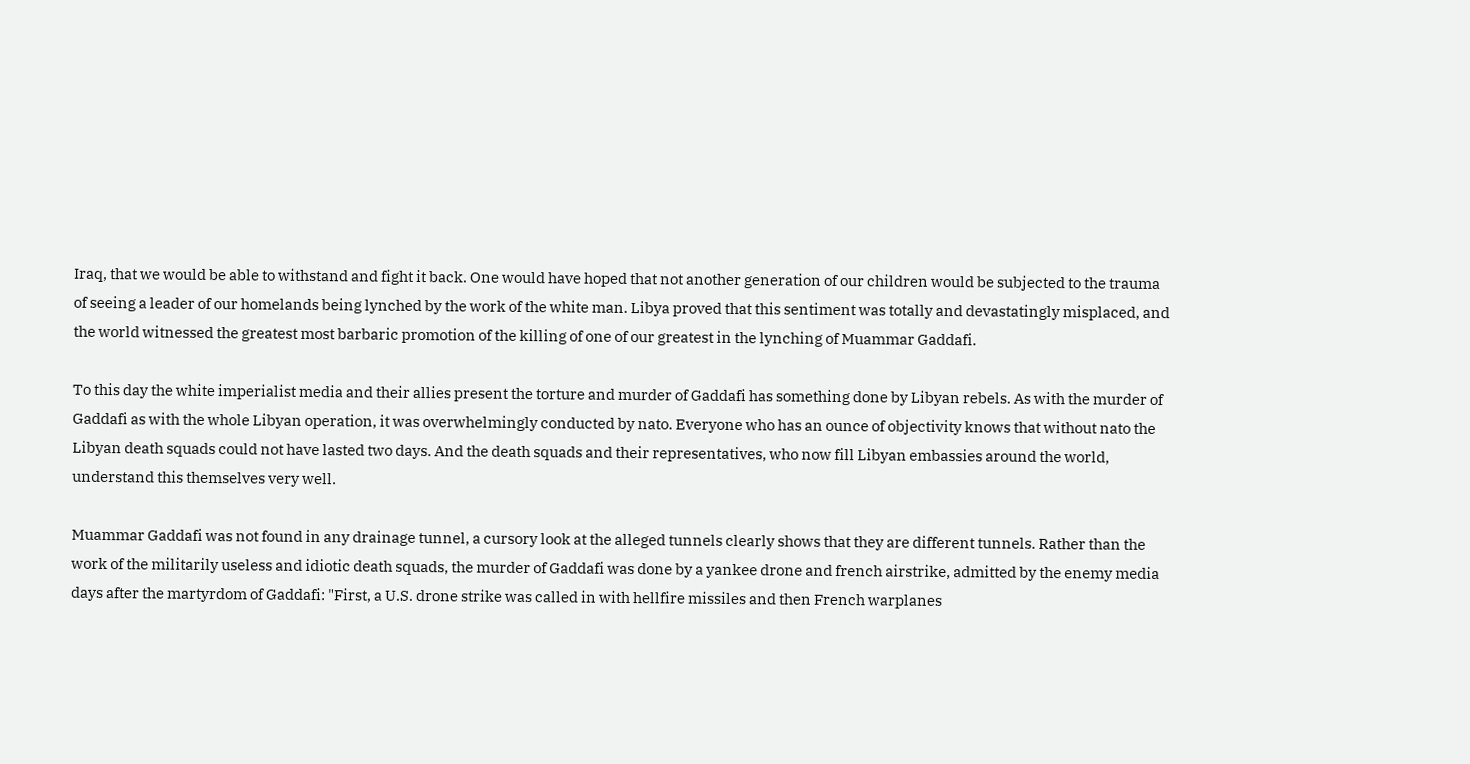Iraq, that we would be able to withstand and fight it back. One would have hoped that not another generation of our children would be subjected to the trauma of seeing a leader of our homelands being lynched by the work of the white man. Libya proved that this sentiment was totally and devastatingly misplaced, and the world witnessed the greatest most barbaric promotion of the killing of one of our greatest in the lynching of Muammar Gaddafi.

To this day the white imperialist media and their allies present the torture and murder of Gaddafi has something done by Libyan rebels. As with the murder of Gaddafi as with the whole Libyan operation, it was overwhelmingly conducted by nato. Everyone who has an ounce of objectivity knows that without nato the Libyan death squads could not have lasted two days. And the death squads and their representatives, who now fill Libyan embassies around the world, understand this themselves very well.

Muammar Gaddafi was not found in any drainage tunnel, a cursory look at the alleged tunnels clearly shows that they are different tunnels. Rather than the work of the militarily useless and idiotic death squads, the murder of Gaddafi was done by a yankee drone and french airstrike, admitted by the enemy media days after the martyrdom of Gaddafi: "First, a U.S. drone strike was called in with hellfire missiles and then French warplanes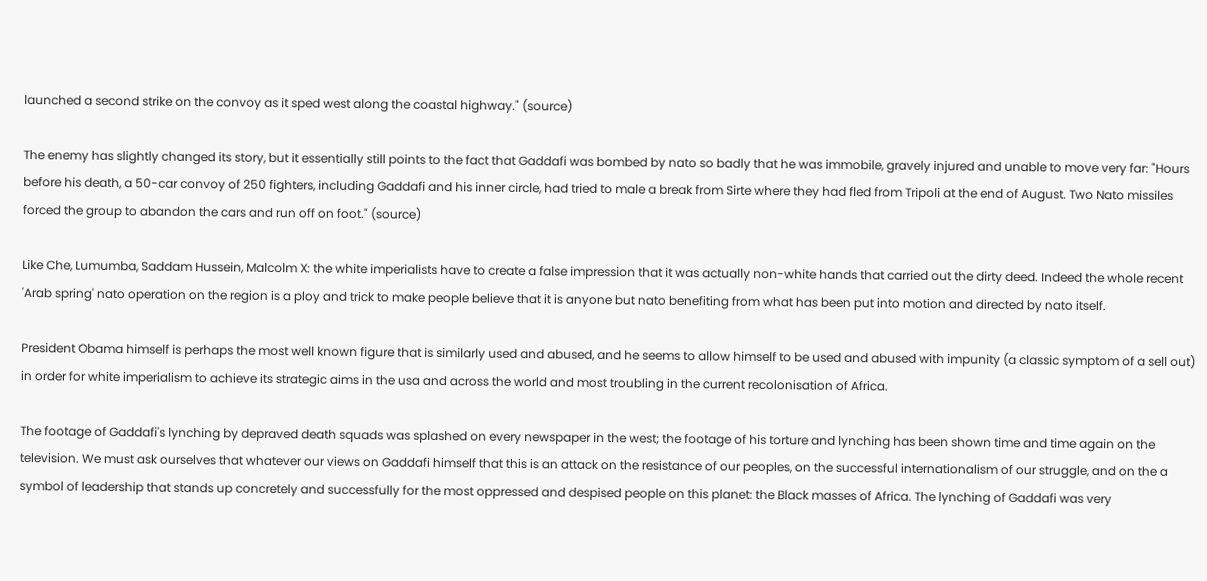launched a second strike on the convoy as it sped west along the coastal highway." (source)

The enemy has slightly changed its story, but it essentially still points to the fact that Gaddafi was bombed by nato so badly that he was immobile, gravely injured and unable to move very far: "Hours before his death, a 50-car convoy of 250 fighters, including Gaddafi and his inner circle, had tried to male a break from Sirte where they had fled from Tripoli at the end of August. Two Nato missiles forced the group to abandon the cars and run off on foot." (source)

Like Che, Lumumba, Saddam Hussein, Malcolm X: the white imperialists have to create a false impression that it was actually non-white hands that carried out the dirty deed. Indeed the whole recent 'Arab spring' nato operation on the region is a ploy and trick to make people believe that it is anyone but nato benefiting from what has been put into motion and directed by nato itself.

President Obama himself is perhaps the most well known figure that is similarly used and abused, and he seems to allow himself to be used and abused with impunity (a classic symptom of a sell out) in order for white imperialism to achieve its strategic aims in the usa and across the world and most troubling in the current recolonisation of Africa.

The footage of Gaddafi's lynching by depraved death squads was splashed on every newspaper in the west; the footage of his torture and lynching has been shown time and time again on the television. We must ask ourselves that whatever our views on Gaddafi himself that this is an attack on the resistance of our peoples, on the successful internationalism of our struggle, and on the a symbol of leadership that stands up concretely and successfully for the most oppressed and despised people on this planet: the Black masses of Africa. The lynching of Gaddafi was very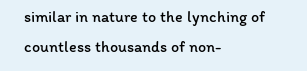similar in nature to the lynching of countless thousands of non-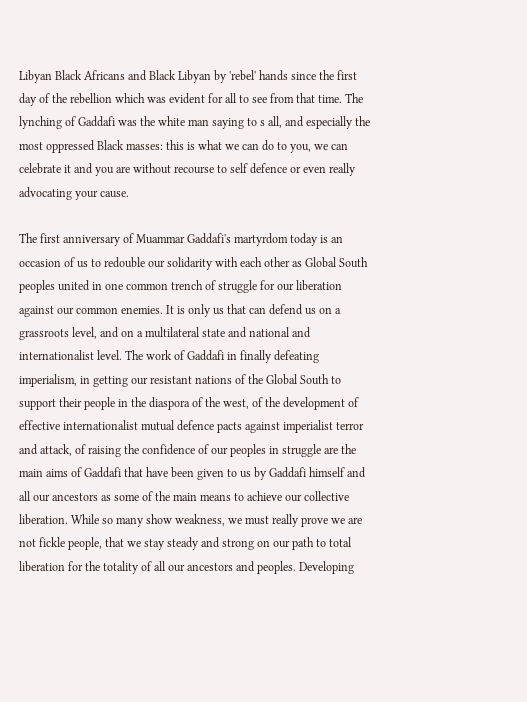Libyan Black Africans and Black Libyan by 'rebel' hands since the first day of the rebellion which was evident for all to see from that time. The lynching of Gaddafi was the white man saying to s all, and especially the most oppressed Black masses: this is what we can do to you, we can celebrate it and you are without recourse to self defence or even really advocating your cause.

The first anniversary of Muammar Gaddafi's martyrdom today is an occasion of us to redouble our solidarity with each other as Global South peoples united in one common trench of struggle for our liberation against our common enemies. It is only us that can defend us on a grassroots level, and on a multilateral state and national and internationalist level. The work of Gaddafi in finally defeating imperialism, in getting our resistant nations of the Global South to support their people in the diaspora of the west, of the development of effective internationalist mutual defence pacts against imperialist terror and attack, of raising the confidence of our peoples in struggle are the main aims of Gaddafi that have been given to us by Gaddafi himself and all our ancestors as some of the main means to achieve our collective liberation. While so many show weakness, we must really prove we are not fickle people, that we stay steady and strong on our path to total liberation for the totality of all our ancestors and peoples. Developing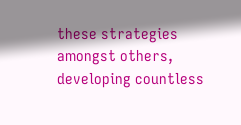these strategies amongst others, developing countless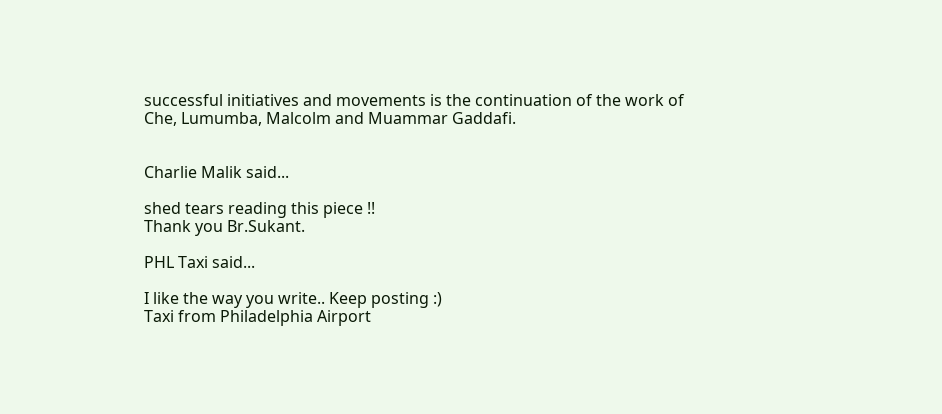successful initiatives and movements is the continuation of the work of Che, Lumumba, Malcolm and Muammar Gaddafi.


Charlie Malik said...

shed tears reading this piece !!
Thank you Br.Sukant.

PHL Taxi said...

I like the way you write.. Keep posting :)
Taxi from Philadelphia Airport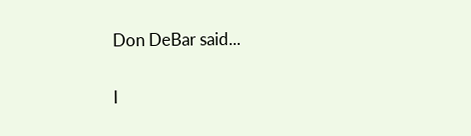Don DeBar said...

I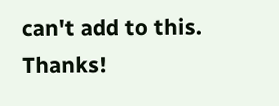can't add to this. Thanks!